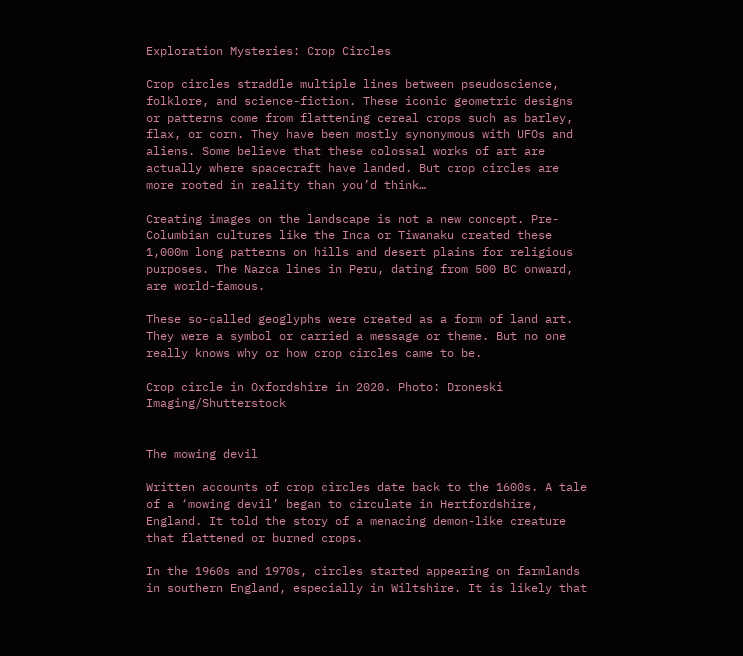Exploration Mysteries: Crop Circles

Crop circles straddle multiple lines between pseudoscience, folklore, and science-fiction. These iconic geometric designs or patterns come from flattening cereal crops such as barley, flax, or corn. They have been mostly synonymous with UFOs and aliens. Some believe that these colossal works of art are actually where spacecraft have landed. But crop circles are more rooted in reality than you’d think…

Creating images on the landscape is not a new concept. Pre-Columbian cultures like the Inca or Tiwanaku created these 1,000m long patterns on hills and desert plains for religious purposes. The Nazca lines in Peru, dating from 500 BC onward, are world-famous.

These so-called geoglyphs were created as a form of land art. They were a symbol or carried a message or theme. But no one really knows why or how crop circles came to be.

Crop circle in Oxfordshire in 2020. Photo: Droneski Imaging/Shutterstock


The mowing devil

Written accounts of crop circles date back to the 1600s. A tale of a ‘mowing devil’ began to circulate in Hertfordshire, England. It told the story of a menacing demon-like creature that flattened or burned crops.

In the 1960s and 1970s, circles started appearing on farmlands in southern England, especially in Wiltshire. It is likely that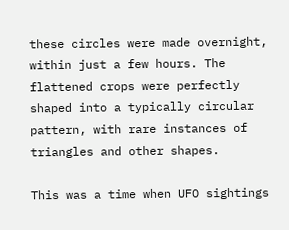these circles were made overnight, within just a few hours. The flattened crops were perfectly shaped into a typically circular pattern, with rare instances of triangles and other shapes.

This was a time when UFO sightings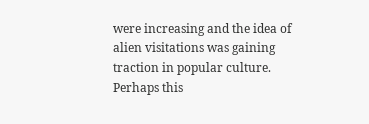were increasing and the idea of alien visitations was gaining traction in popular culture. Perhaps this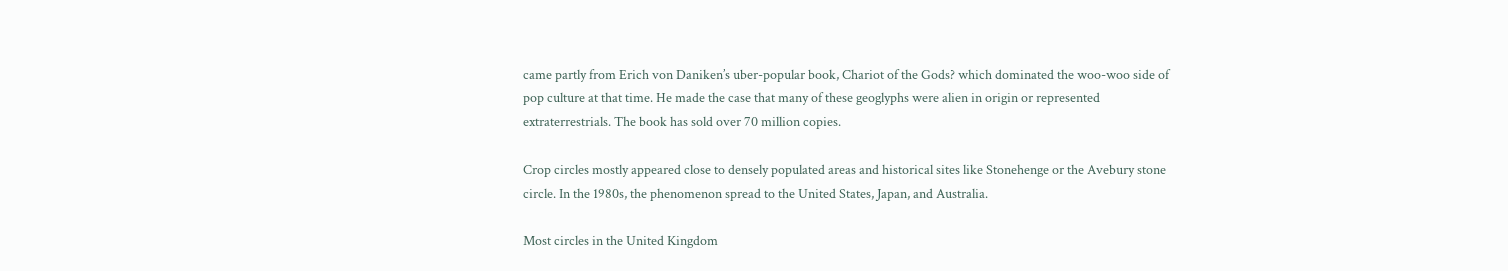came partly from Erich von Daniken’s uber-popular book, Chariot of the Gods? which dominated the woo-woo side of pop culture at that time. He made the case that many of these geoglyphs were alien in origin or represented extraterrestrials. The book has sold over 70 million copies.

Crop circles mostly appeared close to densely populated areas and historical sites like Stonehenge or the Avebury stone circle. In the 1980s, the phenomenon spread to the United States, Japan, and Australia.

Most circles in the United Kingdom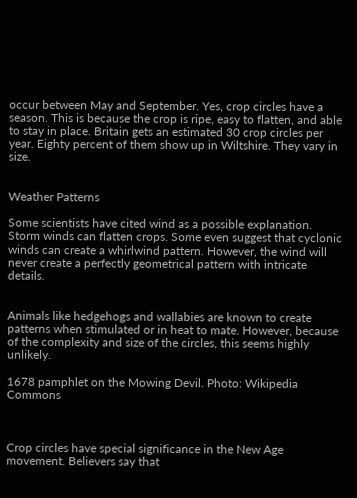occur between May and September. Yes, crop circles have a season. This is because the crop is ripe, easy to flatten, and able to stay in place. Britain gets an estimated 30 crop circles per year. Eighty percent of them show up in Wiltshire. They vary in size.


Weather Patterns

Some scientists have cited wind as a possible explanation. Storm winds can flatten crops. Some even suggest that cyclonic winds can create a whirlwind pattern. However, the wind will never create a perfectly geometrical pattern with intricate details.


Animals like hedgehogs and wallabies are known to create patterns when stimulated or in heat to mate. However, because of the complexity and size of the circles, this seems highly unlikely.

1678 pamphlet on the Mowing Devil. Photo: Wikipedia Commons



Crop circles have special significance in the New Age movement. Believers say that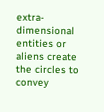extra-dimensional entities or aliens create the circles to convey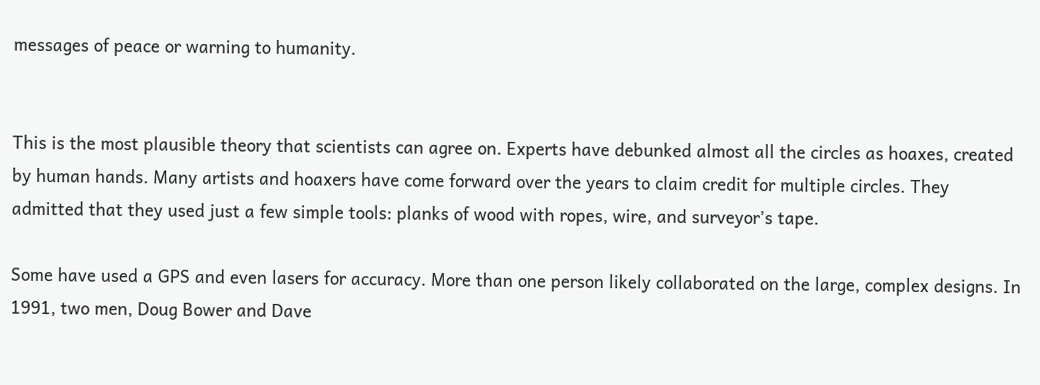messages of peace or warning to humanity.


This is the most plausible theory that scientists can agree on. Experts have debunked almost all the circles as hoaxes, created by human hands. Many artists and hoaxers have come forward over the years to claim credit for multiple circles. They admitted that they used just a few simple tools: planks of wood with ropes, wire, and surveyor’s tape.

Some have used a GPS and even lasers for accuracy. More than one person likely collaborated on the large, complex designs. In 1991, two men, Doug Bower and Dave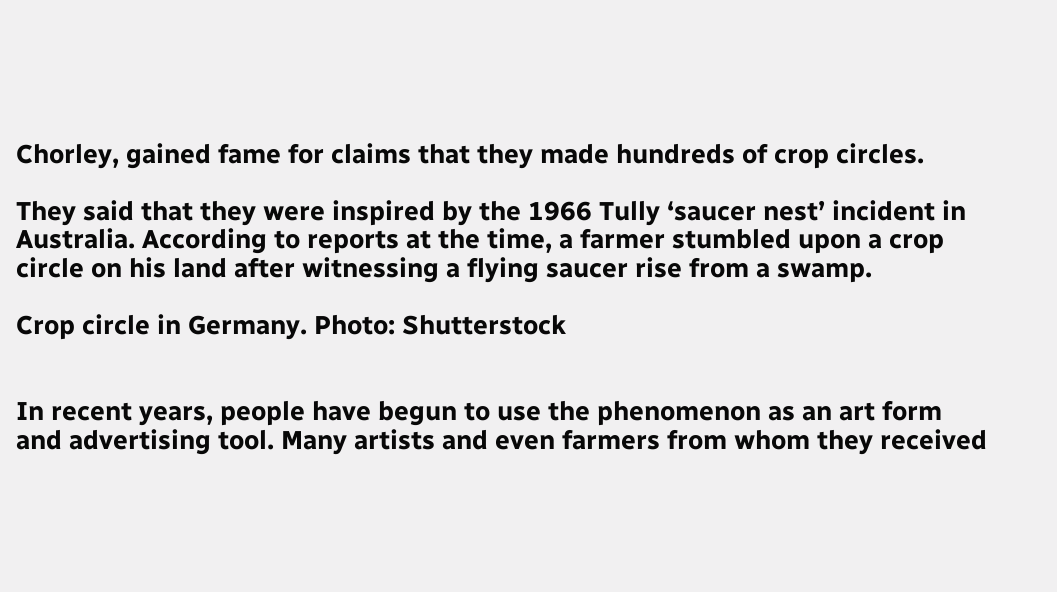Chorley, gained fame for claims that they made hundreds of crop circles.

They said that they were inspired by the 1966 Tully ‘saucer nest’ incident in Australia. According to reports at the time, a farmer stumbled upon a crop circle on his land after witnessing a flying saucer rise from a swamp.

Crop circle in Germany. Photo: Shutterstock


In recent years, people have begun to use the phenomenon as an art form and advertising tool. Many artists and even farmers from whom they received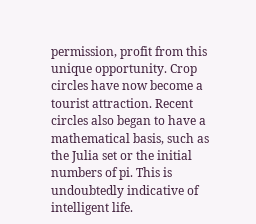permission, profit from this unique opportunity. Crop circles have now become a tourist attraction. Recent circles also began to have a mathematical basis, such as the Julia set or the initial numbers of pi. This is undoubtedly indicative of intelligent life.